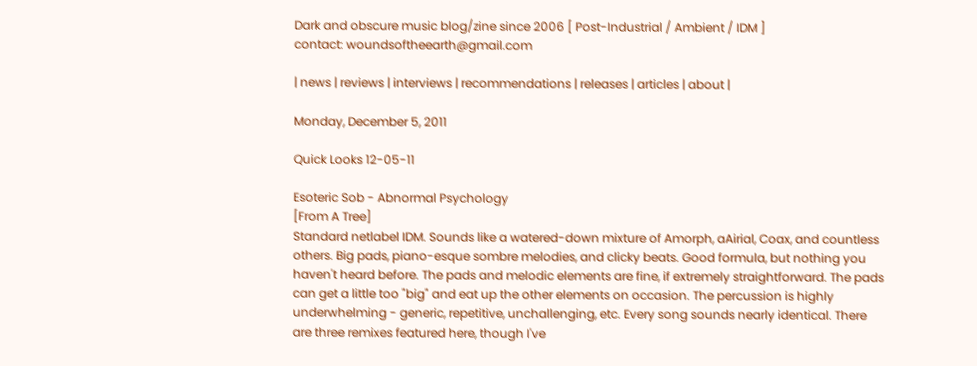Dark and obscure music blog/zine since 2006 [ Post-Industrial / Ambient / IDM ]
contact: woundsoftheearth@gmail.com

| news | reviews | interviews | recommendations | releases | articles | about |

Monday, December 5, 2011

Quick Looks 12-05-11

Esoteric Sob - Abnormal Psychology
[From A Tree]
Standard netlabel IDM. Sounds like a watered-down mixture of Amorph, aAirial, Coax, and countless others. Big pads, piano-esque sombre melodies, and clicky beats. Good formula, but nothing you haven't heard before. The pads and melodic elements are fine, if extremely straightforward. The pads can get a little too "big" and eat up the other elements on occasion. The percussion is highly underwhelming - generic, repetitive, unchallenging, etc. Every song sounds nearly identical. There are three remixes featured here, though I've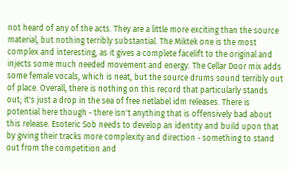not heard of any of the acts. They are a little more exciting than the source material, but nothing terribly substantial. The Miktek one is the most complex and interesting, as it gives a complete facelift to the original and injects some much needed movement and energy. The Cellar Door mix adds some female vocals, which is neat, but the source drums sound terribly out of place. Overall, there is nothing on this record that particularly stands out; it's just a drop in the sea of free netlabel idm releases. There is potential here though - there isn't anything that is offensively bad about this release. Esoteric Sob needs to develop an identity and build upon that by giving their tracks more complexity and direction - something to stand out from the competition and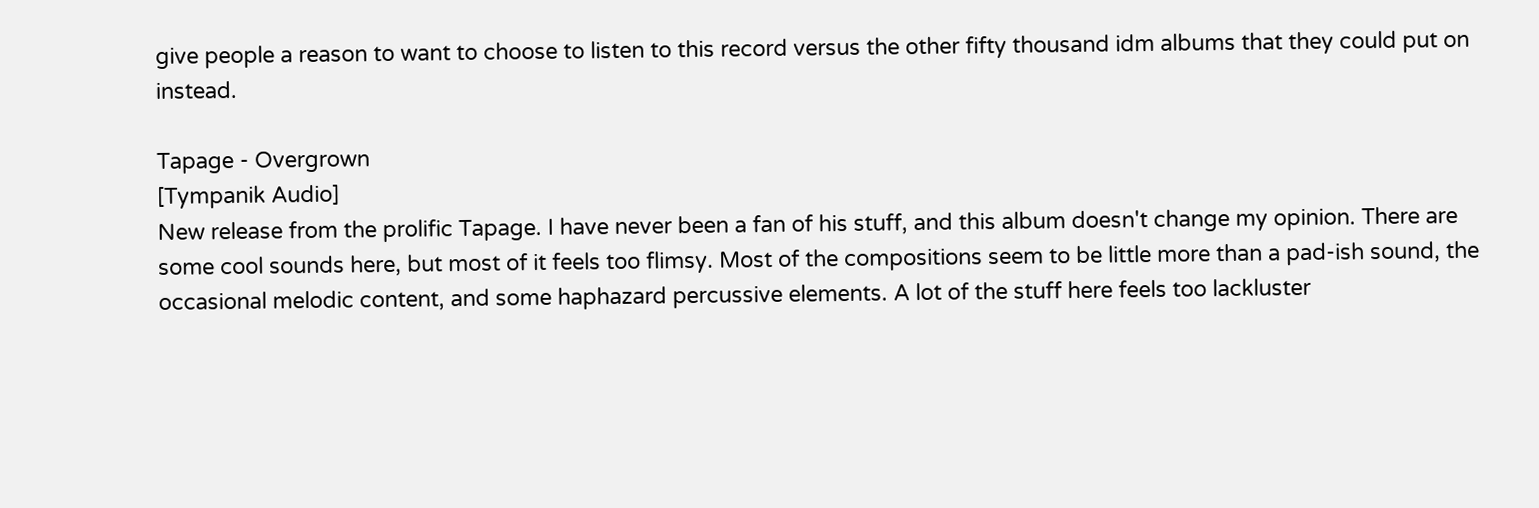give people a reason to want to choose to listen to this record versus the other fifty thousand idm albums that they could put on instead.

Tapage - Overgrown
[Tympanik Audio]
New release from the prolific Tapage. I have never been a fan of his stuff, and this album doesn't change my opinion. There are some cool sounds here, but most of it feels too flimsy. Most of the compositions seem to be little more than a pad-ish sound, the occasional melodic content, and some haphazard percussive elements. A lot of the stuff here feels too lackluster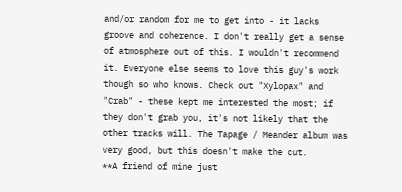and/or random for me to get into - it lacks groove and coherence. I don't really get a sense of atmosphere out of this. I wouldn't recommend it. Everyone else seems to love this guy's work though so who knows. Check out "Xylopax" and "Crab" - these kept me interested the most; if they don't grab you, it's not likely that the other tracks will. The Tapage / Meander album was very good, but this doesn't make the cut.
**A friend of mine just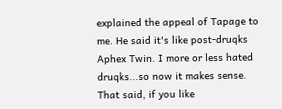explained the appeal of Tapage to me. He said it's like post-druqks Aphex Twin. I more or less hated druqks...so now it makes sense. That said, if you like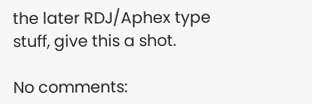the later RDJ/Aphex type stuff, give this a shot.

No comments: